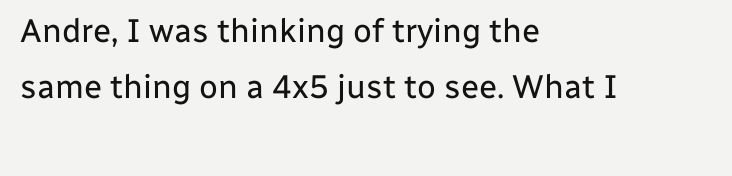Andre, I was thinking of trying the same thing on a 4x5 just to see. What I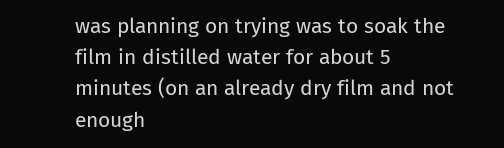was planning on trying was to soak the film in distilled water for about 5 minutes (on an already dry film and not enough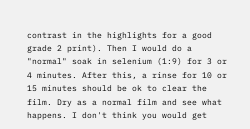contrast in the highlights for a good grade 2 print). Then I would do a "normal" soak in selenium (1:9) for 3 or 4 minutes. After this, a rinse for 10 or 15 minutes should be ok to clear the film. Dry as a normal film and see what happens. I don't think you would get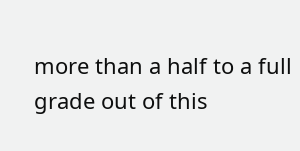more than a half to a full grade out of this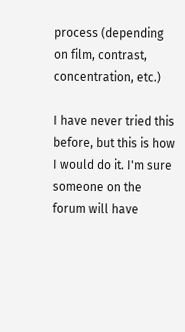process (depending on film, contrast, concentration, etc.)

I have never tried this before, but this is how I would do it. I'm sure someone on the forum will have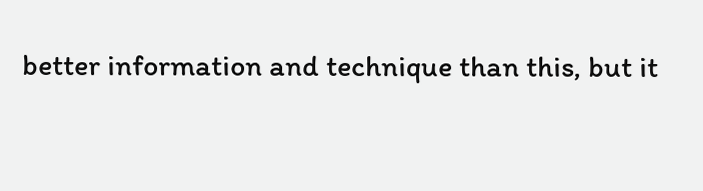better information and technique than this, but it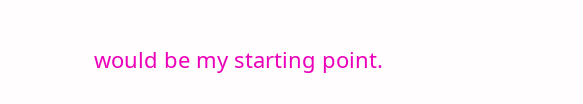would be my starting point.